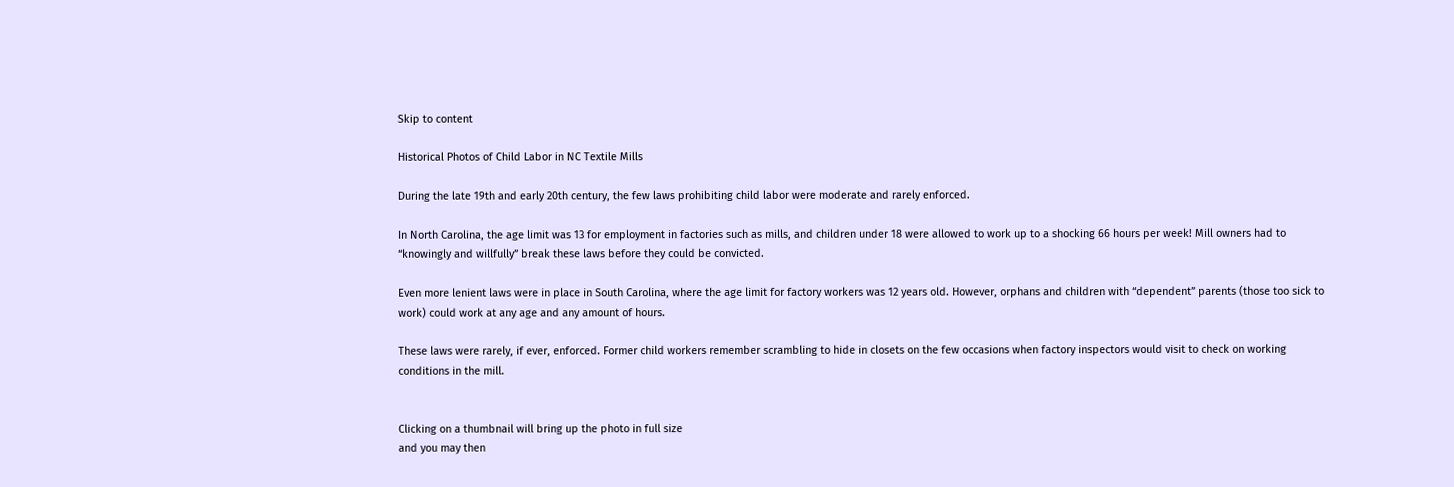Skip to content

Historical Photos of Child Labor in NC Textile Mills

During the late 19th and early 20th century, the few laws prohibiting child labor were moderate and rarely enforced.

In North Carolina, the age limit was 13 for employment in factories such as mills, and children under 18 were allowed to work up to a shocking 66 hours per week! Mill owners had to “knowingly and willfully” break these laws before they could be convicted.

Even more lenient laws were in place in South Carolina, where the age limit for factory workers was 12 years old. However, orphans and children with “dependent” parents (those too sick to work) could work at any age and any amount of hours.

These laws were rarely, if ever, enforced. Former child workers remember scrambling to hide in closets on the few occasions when factory inspectors would visit to check on working conditions in the mill.


Clicking on a thumbnail will bring up the photo in full size
and you may then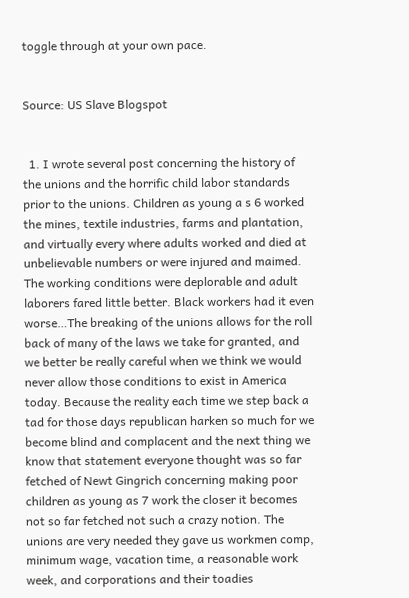toggle through at your own pace.


Source: US Slave Blogspot


  1. I wrote several post concerning the history of the unions and the horrific child labor standards prior to the unions. Children as young a s 6 worked the mines, textile industries, farms and plantation, and virtually every where adults worked and died at unbelievable numbers or were injured and maimed. The working conditions were deplorable and adult laborers fared little better. Black workers had it even worse…The breaking of the unions allows for the roll back of many of the laws we take for granted, and we better be really careful when we think we would never allow those conditions to exist in America today. Because the reality each time we step back a tad for those days republican harken so much for we become blind and complacent and the next thing we know that statement everyone thought was so far fetched of Newt Gingrich concerning making poor children as young as 7 work the closer it becomes not so far fetched not such a crazy notion. The unions are very needed they gave us workmen comp, minimum wage, vacation time, a reasonable work week, and corporations and their toadies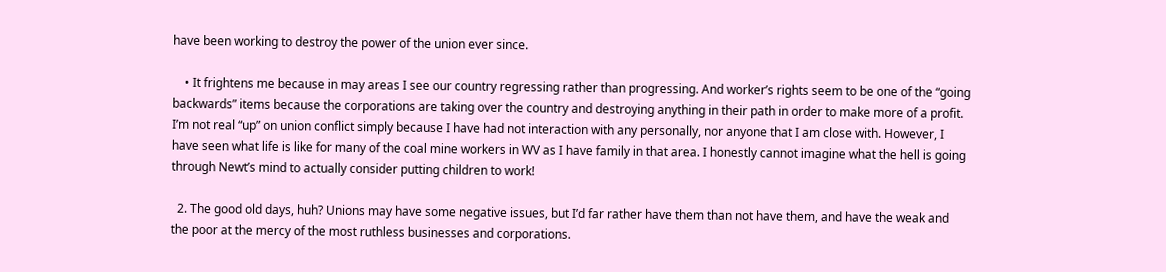have been working to destroy the power of the union ever since.

    • It frightens me because in may areas I see our country regressing rather than progressing. And worker’s rights seem to be one of the “going backwards” items because the corporations are taking over the country and destroying anything in their path in order to make more of a profit. I’m not real “up” on union conflict simply because I have had not interaction with any personally, nor anyone that I am close with. However, I have seen what life is like for many of the coal mine workers in WV as I have family in that area. I honestly cannot imagine what the hell is going through Newt’s mind to actually consider putting children to work!

  2. The good old days, huh? Unions may have some negative issues, but I’d far rather have them than not have them, and have the weak and the poor at the mercy of the most ruthless businesses and corporations.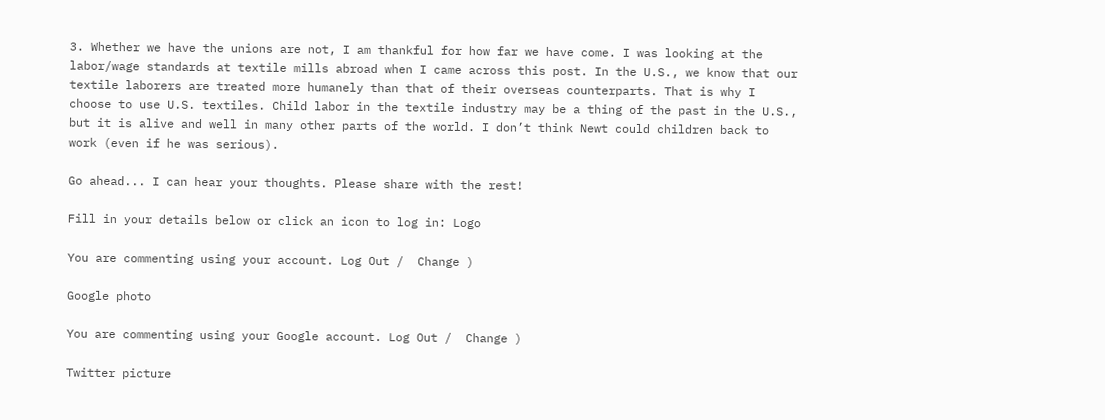3. Whether we have the unions are not, I am thankful for how far we have come. I was looking at the labor/wage standards at textile mills abroad when I came across this post. In the U.S., we know that our textile laborers are treated more humanely than that of their overseas counterparts. That is why I choose to use U.S. textiles. Child labor in the textile industry may be a thing of the past in the U.S., but it is alive and well in many other parts of the world. I don’t think Newt could children back to work (even if he was serious).

Go ahead... I can hear your thoughts. Please share with the rest!

Fill in your details below or click an icon to log in: Logo

You are commenting using your account. Log Out /  Change )

Google photo

You are commenting using your Google account. Log Out /  Change )

Twitter picture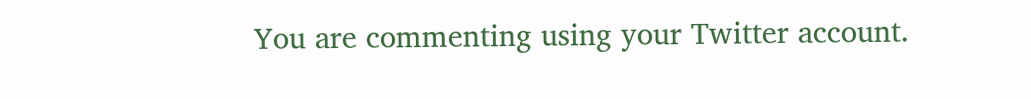You are commenting using your Twitter account.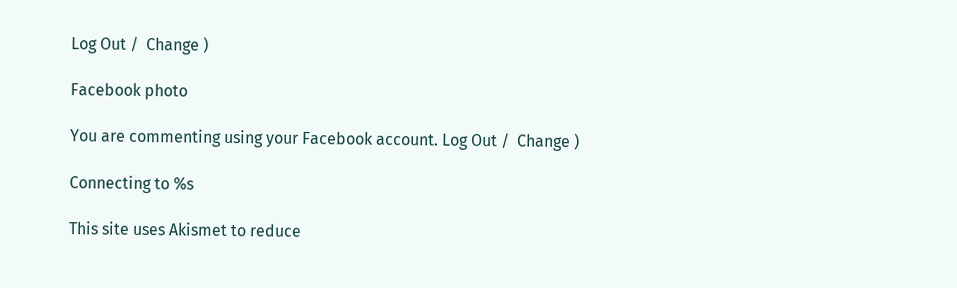Log Out /  Change )

Facebook photo

You are commenting using your Facebook account. Log Out /  Change )

Connecting to %s

This site uses Akismet to reduce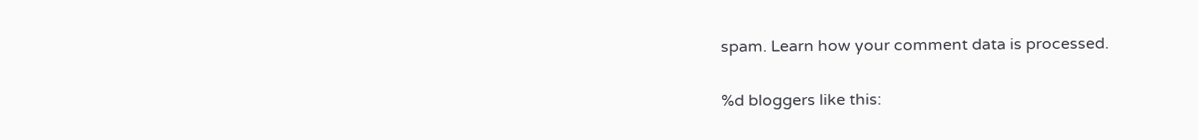spam. Learn how your comment data is processed.

%d bloggers like this: